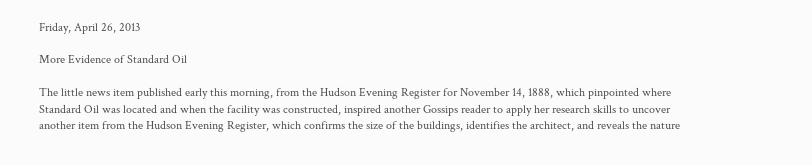Friday, April 26, 2013

More Evidence of Standard Oil

The little news item published early this morning, from the Hudson Evening Register for November 14, 1888, which pinpointed where Standard Oil was located and when the facility was constructed, inspired another Gossips reader to apply her research skills to uncover another item from the Hudson Evening Register, which confirms the size of the buildings, identifies the architect, and reveals the nature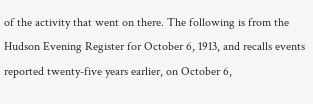of the activity that went on there. The following is from the Hudson Evening Register for October 6, 1913, and recalls events reported twenty-five years earlier, on October 6,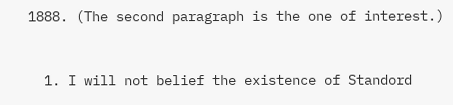1888. (The second paragraph is the one of interest.)


  1. I will not belief the existence of Standord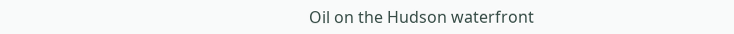Oil on the Hudson waterfront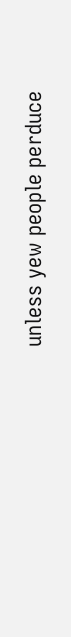unless yew people perduce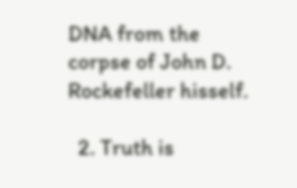DNA from the corpse of John D. Rockefeller hisself.

  2. Truth is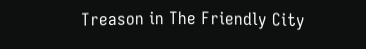Treason in The Friendly City